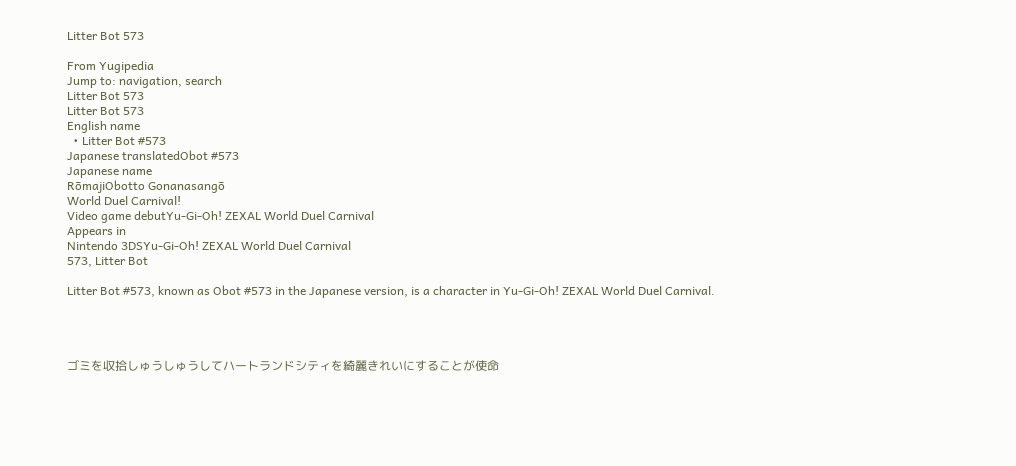Litter Bot 573

From Yugipedia
Jump to: navigation, search
Litter Bot 573
Litter Bot 573
English name
  • Litter Bot #573
Japanese translatedObot #573
Japanese name
RōmajiObotto Gonanasangō
World Duel Carnival!
Video game debutYu-Gi-Oh! ZEXAL World Duel Carnival
Appears in
Nintendo 3DSYu-Gi-Oh! ZEXAL World Duel Carnival
573, Litter Bot

Litter Bot #573, known as Obot #573 in the Japanese version, is a character in Yu-Gi-Oh! ZEXAL World Duel Carnival.




ゴミを収拾しゅうしゅうしてハートランドシティを綺麗きれいにすることが使命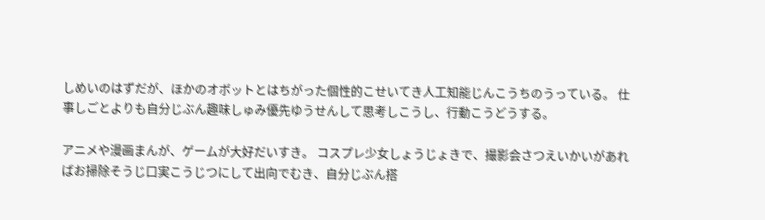しめいのはずだが、ほかのオボットとはちがった個性的こせいてき人工知能じんこうちのうっている。 仕事しごとよりも自分じぶん趣味しゅみ優先ゆうせんして思考しこうし、行動こうどうする。

アニメや漫画まんが、ゲームが大好だいすき。 コスプレ少女しょうじょきで、撮影会さつえいかいがあればお掃除そうじ口実こうじつにして出向でむき、自分じぶん搭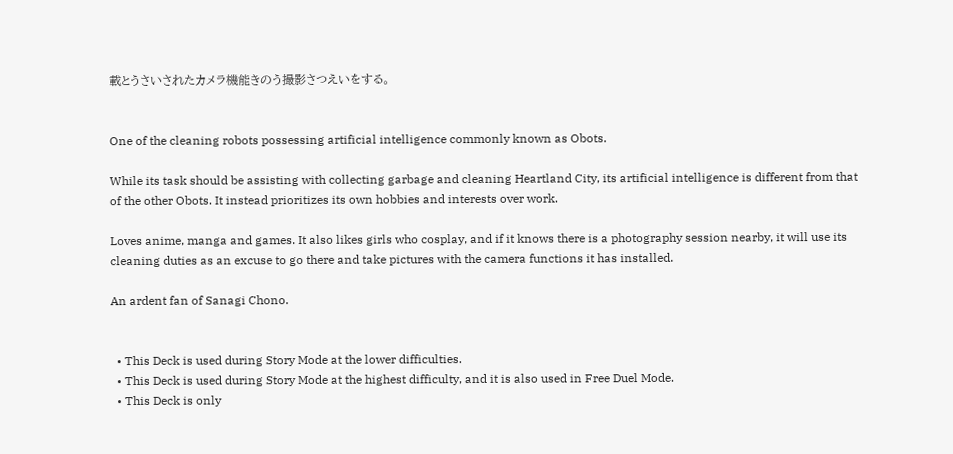載とうさいされたカメラ機能きのう撮影さつえいをする。


One of the cleaning robots possessing artificial intelligence commonly known as Obots.

While its task should be assisting with collecting garbage and cleaning Heartland City, its artificial intelligence is different from that of the other Obots. It instead prioritizes its own hobbies and interests over work.

Loves anime, manga and games. It also likes girls who cosplay, and if it knows there is a photography session nearby, it will use its cleaning duties as an excuse to go there and take pictures with the camera functions it has installed.

An ardent fan of Sanagi Chono.


  • This Deck is used during Story Mode at the lower difficulties.
  • This Deck is used during Story Mode at the highest difficulty, and it is also used in Free Duel Mode.
  • This Deck is only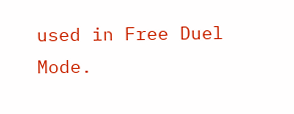used in Free Duel Mode.